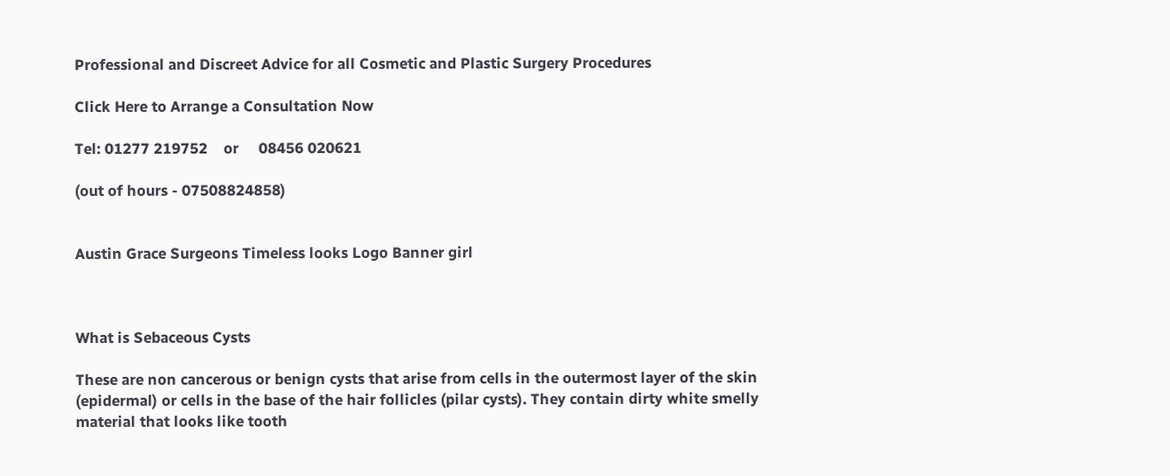Professional and Discreet Advice for all Cosmetic and Plastic Surgery Procedures

Click Here to Arrange a Consultation Now

Tel: 01277 219752    or     08456 020621

(out of hours - 07508824858)


Austin Grace Surgeons Timeless looks Logo Banner girl



What is Sebaceous Cysts

These are non cancerous or benign cysts that arise from cells in the outermost layer of the skin (epidermal) or cells in the base of the hair follicles (pilar cysts). They contain dirty white smelly material that looks like tooth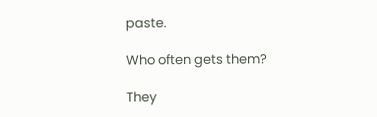paste.

Who often gets them?

They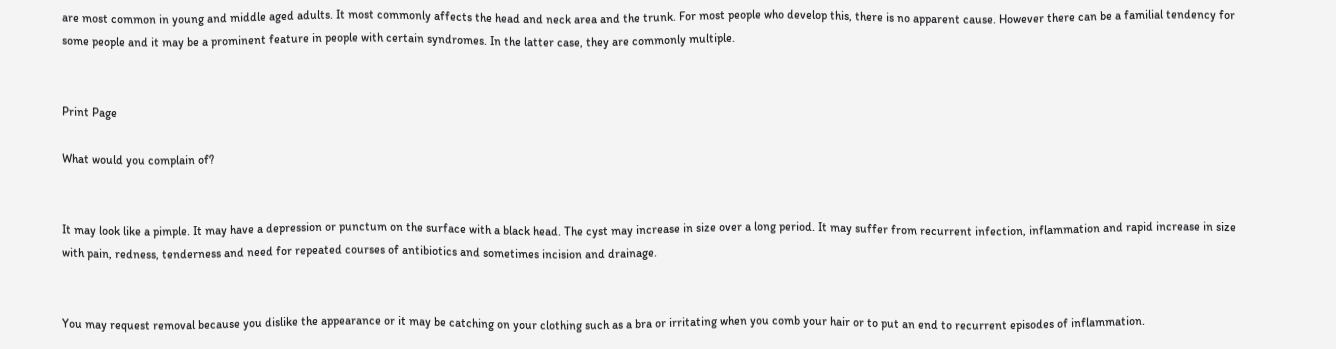are most common in young and middle aged adults. It most commonly affects the head and neck area and the trunk. For most people who develop this, there is no apparent cause. However there can be a familial tendency for some people and it may be a prominent feature in people with certain syndromes. In the latter case, they are commonly multiple.


Print Page

What would you complain of?


It may look like a pimple. It may have a depression or punctum on the surface with a black head. The cyst may increase in size over a long period. It may suffer from recurrent infection, inflammation and rapid increase in size with pain, redness, tenderness and need for repeated courses of antibiotics and sometimes incision and drainage.


You may request removal because you dislike the appearance or it may be catching on your clothing such as a bra or irritating when you comb your hair or to put an end to recurrent episodes of inflammation.